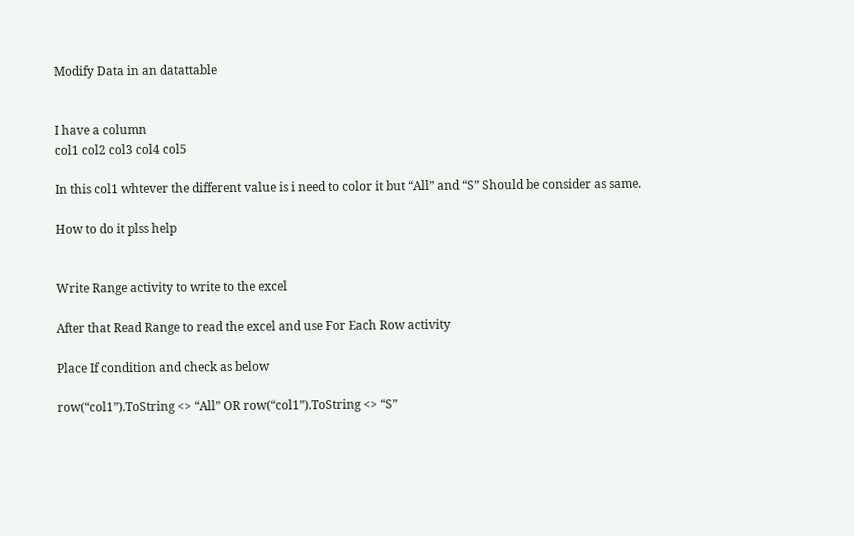Modify Data in an datattable


I have a column
col1 col2 col3 col4 col5

In this col1 whtever the different value is i need to color it but “All” and “S” Should be consider as same.

How to do it plss help


Write Range activity to write to the excel

After that Read Range to read the excel and use For Each Row activity

Place If condition and check as below

row(“col1”).ToString <> “All” OR row(“col1”).ToString <> “S”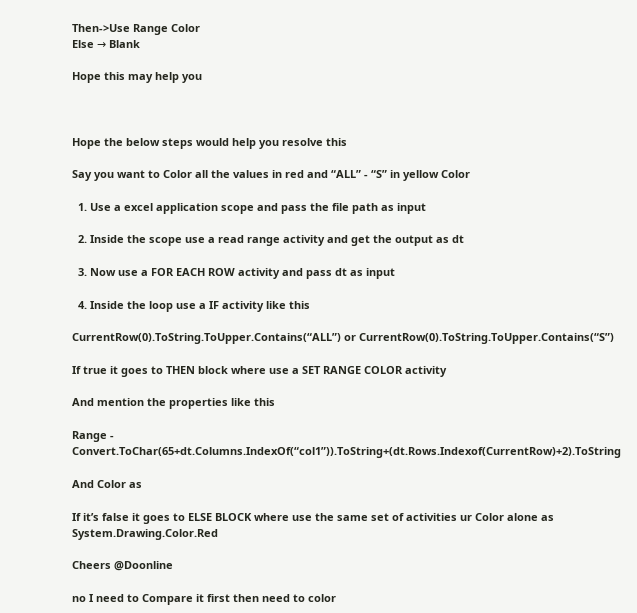Then->Use Range Color
Else → Blank

Hope this may help you



Hope the below steps would help you resolve this

Say you want to Color all the values in red and “ALL” - “S” in yellow Color

  1. Use a excel application scope and pass the file path as input

  2. Inside the scope use a read range activity and get the output as dt

  3. Now use a FOR EACH ROW activity and pass dt as input

  4. Inside the loop use a IF activity like this

CurrentRow(0).ToString.ToUpper.Contains(“ALL”) or CurrentRow(0).ToString.ToUpper.Contains(“S”)

If true it goes to THEN block where use a SET RANGE COLOR activity

And mention the properties like this

Range - Convert.ToChar(65+dt.Columns.IndexOf(“col1”)).ToString+(dt.Rows.Indexof(CurrentRow)+2).ToString

And Color as

If it’s false it goes to ELSE BLOCK where use the same set of activities ur Color alone as System.Drawing.Color.Red

Cheers @Doonline

no I need to Compare it first then need to color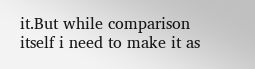it.But while comparison itself i need to make it as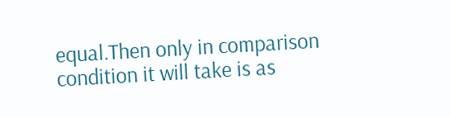equal.Then only in comparison condition it will take is as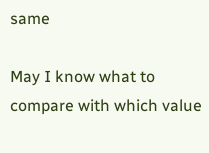same

May I know what to compare with which value